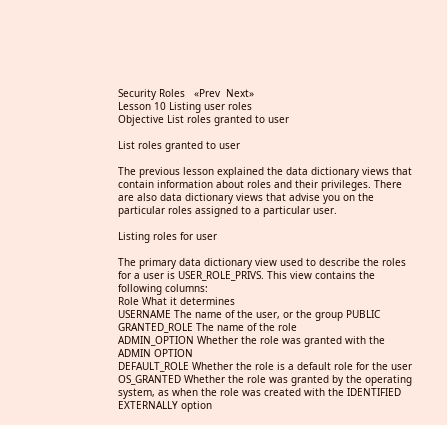Security Roles   «Prev  Next»
Lesson 10 Listing user roles
Objective List roles granted to user

List roles granted to user

The previous lesson explained the data dictionary views that contain information about roles and their privileges. There are also data dictionary views that advise you on the particular roles assigned to a particular user.

Listing roles for user

The primary data dictionary view used to describe the roles for a user is USER_ROLE_PRIVS. This view contains the following columns:
Role What it determines
USERNAME The name of the user, or the group PUBLIC
GRANTED_ROLE The name of the role
ADMIN_OPTION Whether the role was granted with the ADMIN OPTION
DEFAULT_ROLE Whether the role is a default role for the user
OS_GRANTED Whether the role was granted by the operating system, as when the role was created with the IDENTIFIED EXTERNALLY option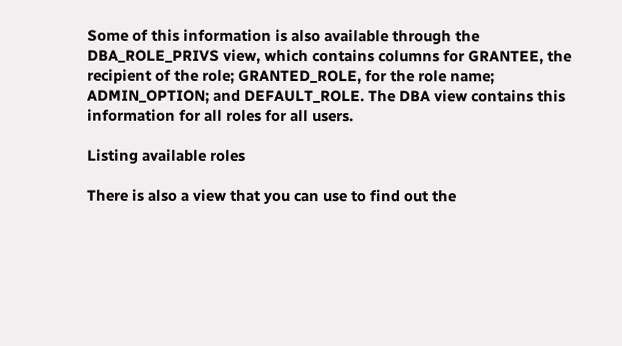Some of this information is also available through the DBA_ROLE_PRIVS view, which contains columns for GRANTEE, the recipient of the role; GRANTED_ROLE, for the role name; ADMIN_OPTION; and DEFAULT_ROLE. The DBA view contains this information for all roles for all users.

Listing available roles

There is also a view that you can use to find out the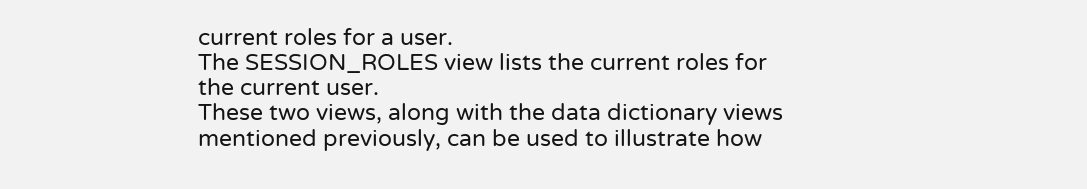current roles for a user.
The SESSION_ROLES view lists the current roles for the current user.
These two views, along with the data dictionary views mentioned previously, can be used to illustrate how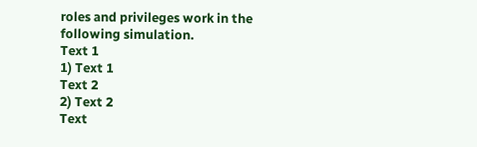roles and privileges work in the following simulation.
Text 1
1) Text 1
Text 2
2) Text 2
Text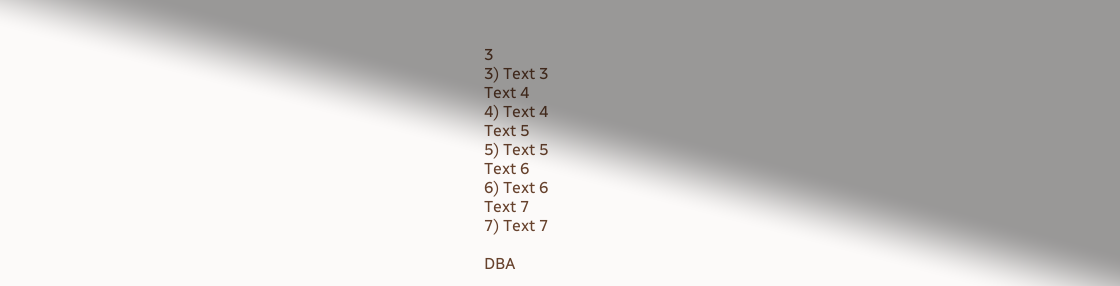3
3) Text 3
Text 4
4) Text 4
Text 5
5) Text 5
Text 6
6) Text 6
Text 7
7) Text 7

DBA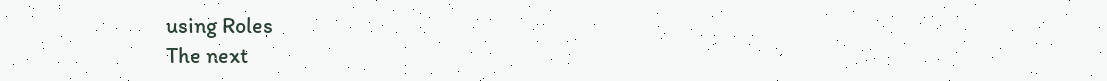using Roles
The next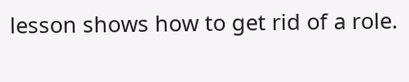lesson shows how to get rid of a role.